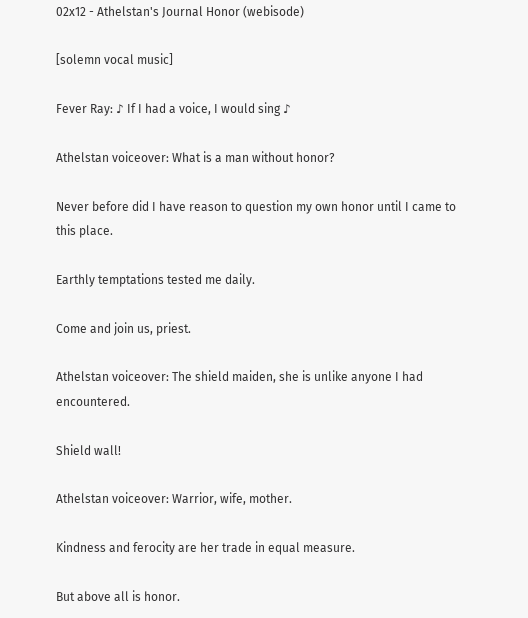02x12 - Athelstan's Journal Honor (webisode)

[solemn vocal music]

Fever Ray: ♪ If I had a voice, I would sing ♪

Athelstan voiceover: What is a man without honor?

Never before did I have reason to question my own honor until I came to this place.

Earthly temptations tested me daily.

Come and join us, priest.

Athelstan voiceover: The shield maiden, she is unlike anyone I had encountered.

Shield wall!

Athelstan voiceover: Warrior, wife, mother.

Kindness and ferocity are her trade in equal measure.

But above all is honor.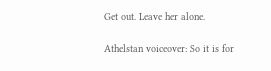Get out. Leave her alone.

Athelstan voiceover: So it is for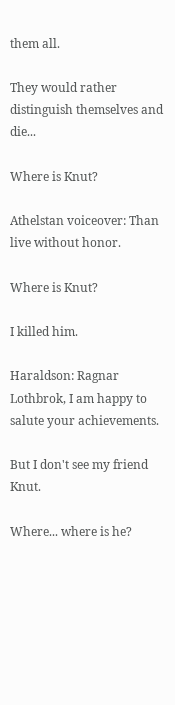them all.

They would rather distinguish themselves and die...

Where is Knut?

Athelstan voiceover: Than live without honor.

Where is Knut?

I killed him.

Haraldson: Ragnar Lothbrok, I am happy to salute your achievements.

But I don't see my friend Knut.

Where... where is he?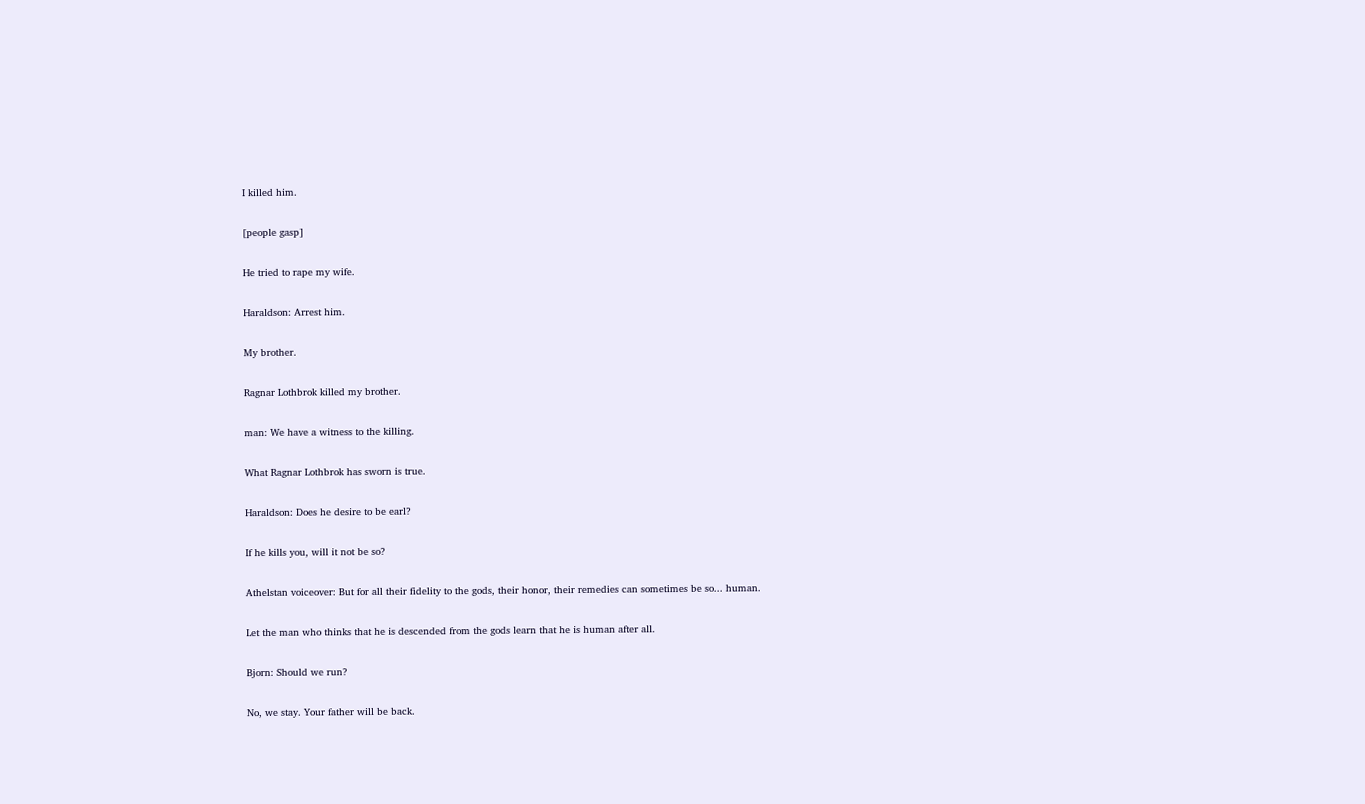I killed him.

[people gasp]

He tried to rape my wife.

Haraldson: Arrest him.

My brother.

Ragnar Lothbrok killed my brother.

man: We have a witness to the killing.

What Ragnar Lothbrok has sworn is true.

Haraldson: Does he desire to be earl?

If he kills you, will it not be so?

Athelstan voiceover: But for all their fidelity to the gods, their honor, their remedies can sometimes be so... human.

Let the man who thinks that he is descended from the gods learn that he is human after all.

Bjorn: Should we run?

No, we stay. Your father will be back.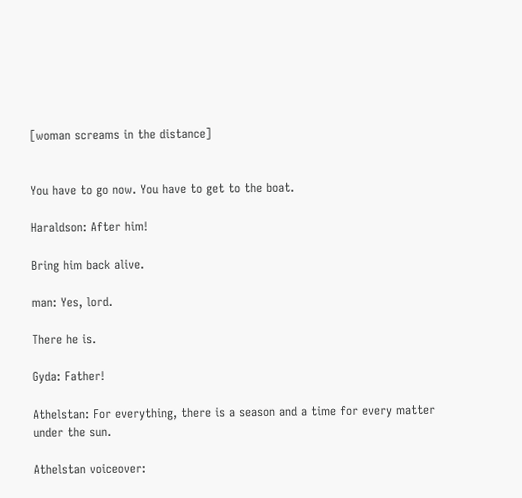[woman screams in the distance]


You have to go now. You have to get to the boat.

Haraldson: After him!

Bring him back alive.

man: Yes, lord.

There he is.

Gyda: Father!

Athelstan: For everything, there is a season and a time for every matter under the sun.

Athelstan voiceover: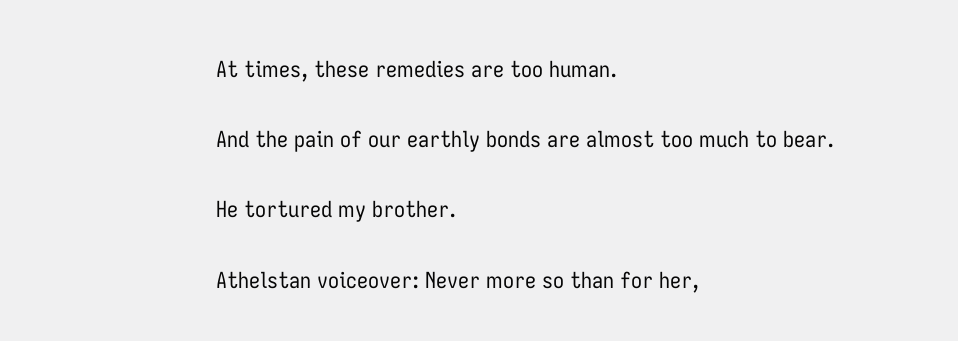At times, these remedies are too human.

And the pain of our earthly bonds are almost too much to bear.

He tortured my brother.

Athelstan voiceover: Never more so than for her,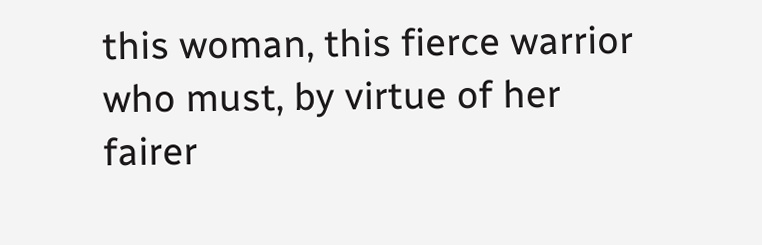this woman, this fierce warrior who must, by virtue of her fairer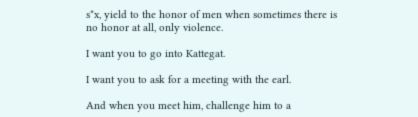s*x, yield to the honor of men when sometimes there is no honor at all, only violence.

I want you to go into Kattegat.

I want you to ask for a meeting with the earl.

And when you meet him, challenge him to a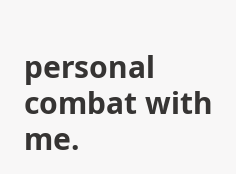personal combat with me.